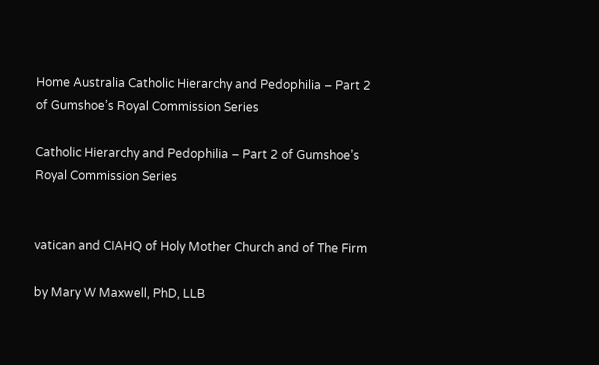Home Australia Catholic Hierarchy and Pedophilia – Part 2 of Gumshoe’s Royal Commission Series

Catholic Hierarchy and Pedophilia – Part 2 of Gumshoe’s Royal Commission Series


vatican and CIAHQ of Holy Mother Church and of The Firm

by Mary W Maxwell, PhD, LLB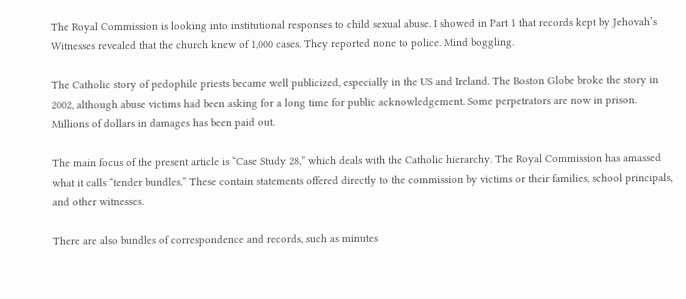The Royal Commission is looking into institutional responses to child sexual abuse. I showed in Part 1 that records kept by Jehovah’s Witnesses revealed that the church knew of 1,000 cases. They reported none to police. Mind boggling.

The Catholic story of pedophile priests became well publicized, especially in the US and Ireland. The Boston Globe broke the story in 2002, although abuse victims had been asking for a long time for public acknowledgement. Some perpetrators are now in prison. Millions of dollars in damages has been paid out.

The main focus of the present article is “Case Study 28,” which deals with the Catholic hierarchy. The Royal Commission has amassed what it calls “tender bundles.” These contain statements offered directly to the commission by victims or their families, school principals, and other witnesses.

There are also bundles of correspondence and records, such as minutes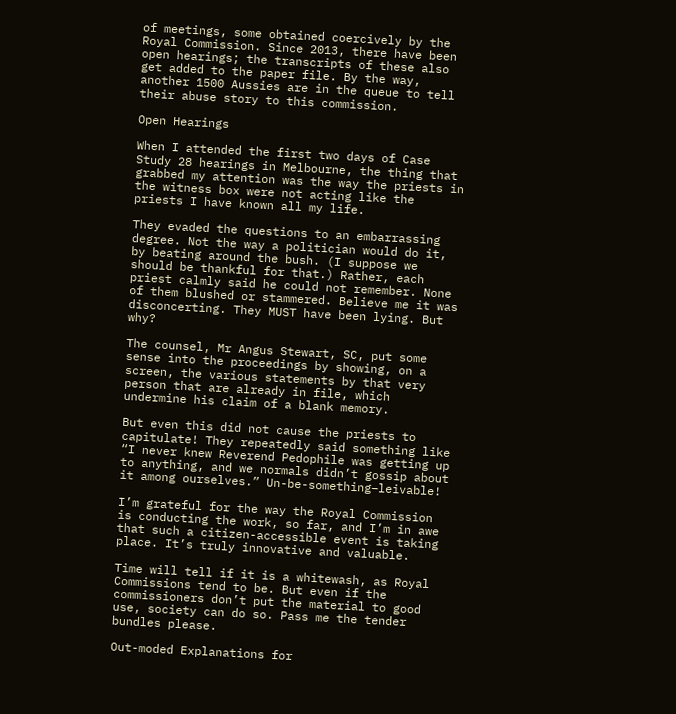of meetings, some obtained coercively by the Royal Commission. Since 2013, there have been open hearings; the transcripts of these also get added to the paper file. By the way, another 1500 Aussies are in the queue to tell their abuse story to this commission.

Open Hearings

When I attended the first two days of Case Study 28 hearings in Melbourne, the thing that grabbed my attention was the way the priests in the witness box were not acting like the priests I have known all my life.

They evaded the questions to an embarrassing degree. Not the way a politician would do it, by beating around the bush. (I suppose we should be thankful for that.) Rather, each priest calmly said he could not remember. None of them blushed or stammered. Believe me it was disconcerting. They MUST have been lying. But why?

The counsel, Mr Angus Stewart, SC, put some sense into the proceedings by showing, on a screen, the various statements by that very person that are already in file, which undermine his claim of a blank memory.

But even this did not cause the priests to capitulate! They repeatedly said something like “I never knew Reverend Pedophile was getting up to anything, and we normals didn’t gossip about it among ourselves.” Un-be-something–leivable!

I’m grateful for the way the Royal Commission is conducting the work, so far, and I’m in awe that such a citizen-accessible event is taking place. It’s truly innovative and valuable.

Time will tell if it is a whitewash, as Royal Commissions tend to be. But even if the commissioners don’t put the material to good use, society can do so. Pass me the tender bundles please.

Out-moded Explanations for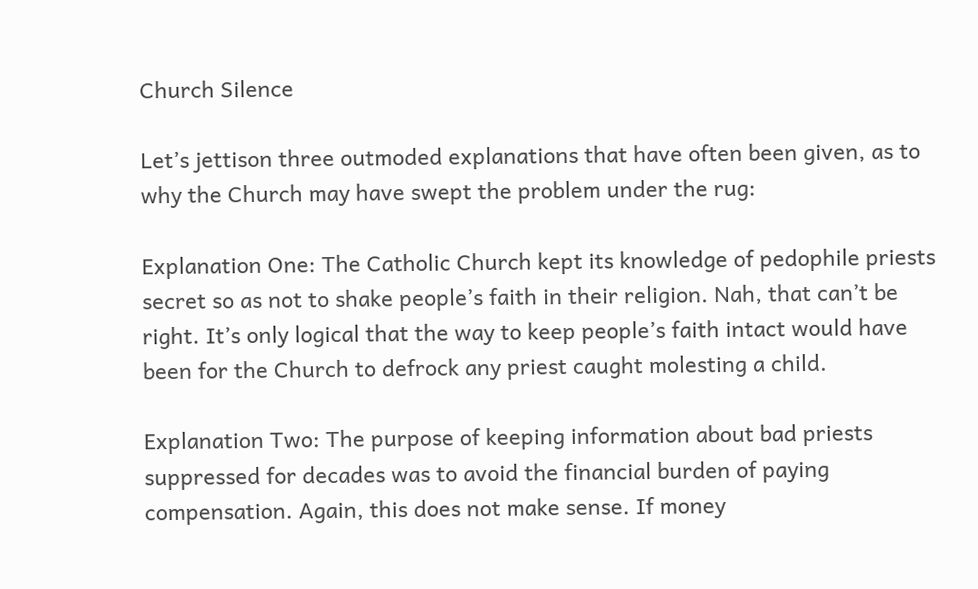Church Silence

Let’s jettison three outmoded explanations that have often been given, as to why the Church may have swept the problem under the rug:

Explanation One: The Catholic Church kept its knowledge of pedophile priests secret so as not to shake people’s faith in their religion. Nah, that can’t be right. It’s only logical that the way to keep people’s faith intact would have been for the Church to defrock any priest caught molesting a child.

Explanation Two: The purpose of keeping information about bad priests suppressed for decades was to avoid the financial burden of paying compensation. Again, this does not make sense. If money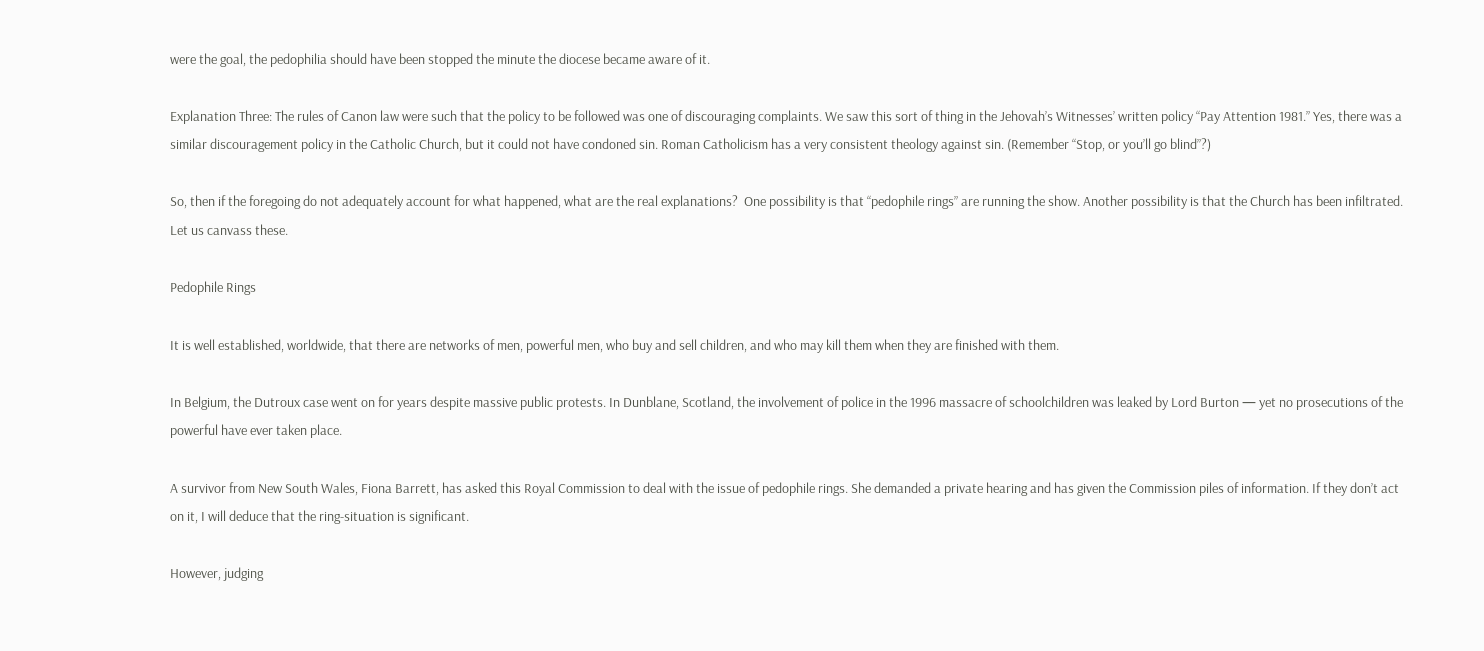were the goal, the pedophilia should have been stopped the minute the diocese became aware of it.

Explanation Three: The rules of Canon law were such that the policy to be followed was one of discouraging complaints. We saw this sort of thing in the Jehovah’s Witnesses’ written policy “Pay Attention 1981.” Yes, there was a similar discouragement policy in the Catholic Church, but it could not have condoned sin. Roman Catholicism has a very consistent theology against sin. (Remember “Stop, or you’ll go blind”?)

So, then if the foregoing do not adequately account for what happened, what are the real explanations?  One possibility is that “pedophile rings” are running the show. Another possibility is that the Church has been infiltrated. Let us canvass these.

Pedophile Rings

It is well established, worldwide, that there are networks of men, powerful men, who buy and sell children, and who may kill them when they are finished with them.

In Belgium, the Dutroux case went on for years despite massive public protests. In Dunblane, Scotland, the involvement of police in the 1996 massacre of schoolchildren was leaked by Lord Burton — yet no prosecutions of the powerful have ever taken place.

A survivor from New South Wales, Fiona Barrett, has asked this Royal Commission to deal with the issue of pedophile rings. She demanded a private hearing and has given the Commission piles of information. If they don’t act on it, I will deduce that the ring-situation is significant.

However, judging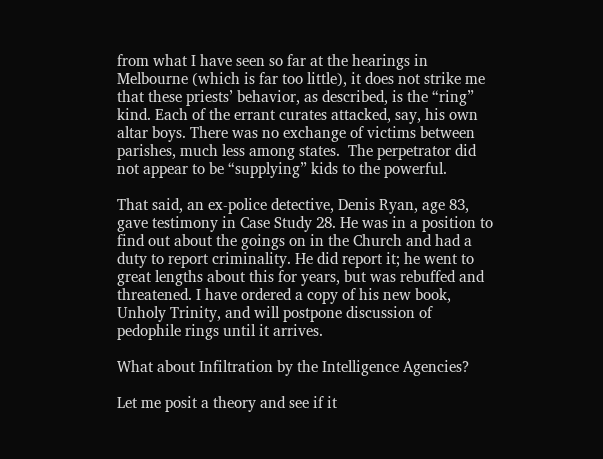from what I have seen so far at the hearings in Melbourne (which is far too little), it does not strike me that these priests’ behavior, as described, is the “ring” kind. Each of the errant curates attacked, say, his own altar boys. There was no exchange of victims between parishes, much less among states.  The perpetrator did not appear to be “supplying” kids to the powerful.

That said, an ex-police detective, Denis Ryan, age 83, gave testimony in Case Study 28. He was in a position to find out about the goings on in the Church and had a duty to report criminality. He did report it; he went to great lengths about this for years, but was rebuffed and threatened. I have ordered a copy of his new book, Unholy Trinity, and will postpone discussion of pedophile rings until it arrives.

What about Infiltration by the Intelligence Agencies?

Let me posit a theory and see if it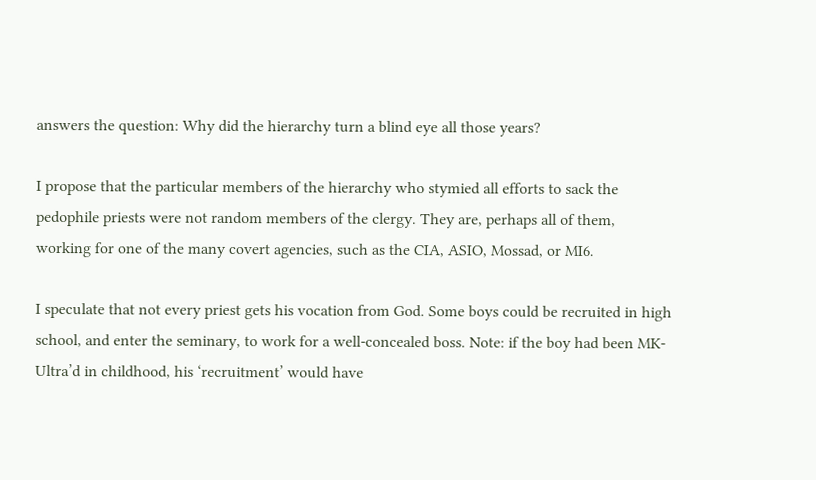answers the question: Why did the hierarchy turn a blind eye all those years?

I propose that the particular members of the hierarchy who stymied all efforts to sack the pedophile priests were not random members of the clergy. They are, perhaps all of them, working for one of the many covert agencies, such as the CIA, ASIO, Mossad, or MI6.

I speculate that not every priest gets his vocation from God. Some boys could be recruited in high school, and enter the seminary, to work for a well-concealed boss. Note: if the boy had been MK-Ultra’d in childhood, his ‘recruitment’ would have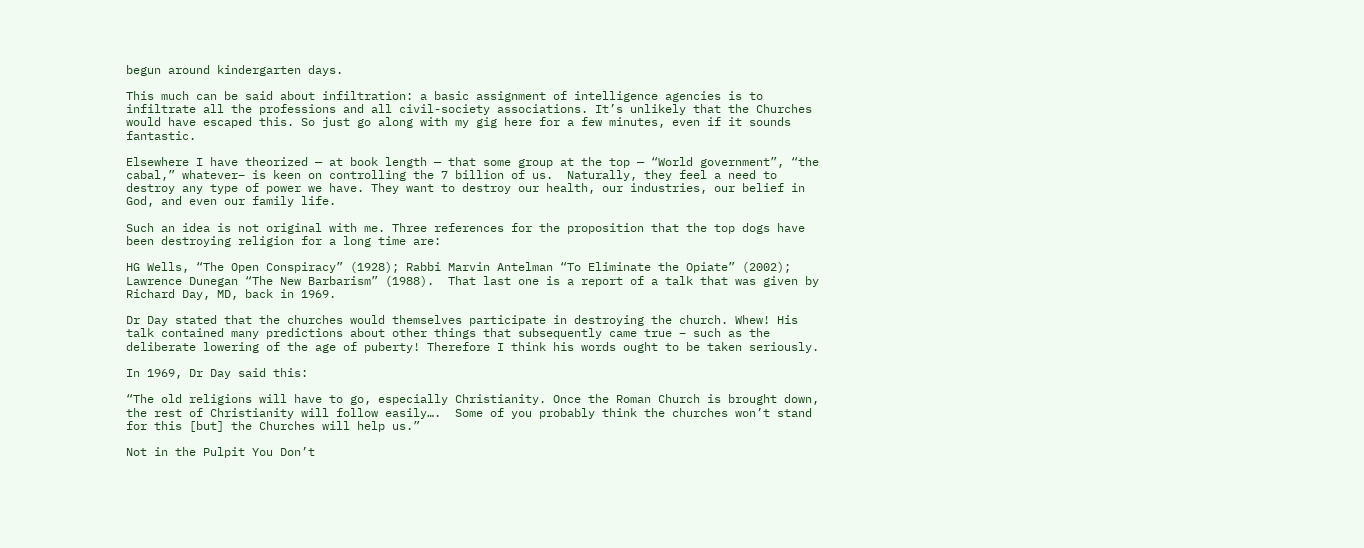begun around kindergarten days.

This much can be said about infiltration: a basic assignment of intelligence agencies is to infiltrate all the professions and all civil-society associations. It’s unlikely that the Churches would have escaped this. So just go along with my gig here for a few minutes, even if it sounds fantastic.

Elsewhere I have theorized — at book length — that some group at the top — “World government”, “the cabal,” whatever– is keen on controlling the 7 billion of us.  Naturally, they feel a need to destroy any type of power we have. They want to destroy our health, our industries, our belief in God, and even our family life.

Such an idea is not original with me. Three references for the proposition that the top dogs have been destroying religion for a long time are:

HG Wells, “The Open Conspiracy” (1928); Rabbi Marvin Antelman “To Eliminate the Opiate” (2002); Lawrence Dunegan “The New Barbarism” (1988).  That last one is a report of a talk that was given by Richard Day, MD, back in 1969.

Dr Day stated that the churches would themselves participate in destroying the church. Whew! His talk contained many predictions about other things that subsequently came true – such as the deliberate lowering of the age of puberty! Therefore I think his words ought to be taken seriously.

In 1969, Dr Day said this:

“The old religions will have to go, especially Christianity. Once the Roman Church is brought down, the rest of Christianity will follow easily….  Some of you probably think the churches won’t stand for this [but] the Churches will help us.”

Not in the Pulpit You Don’t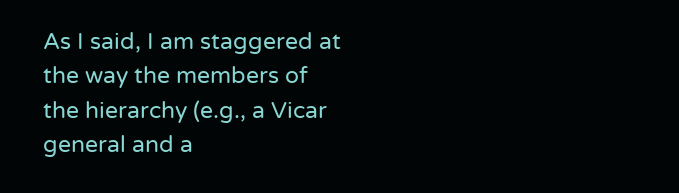As I said, I am staggered at the way the members of the hierarchy (e.g., a Vicar general and a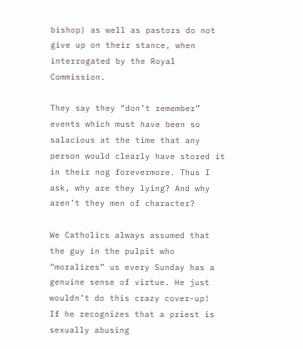bishop) as well as pastors do not give up on their stance, when interrogated by the Royal Commission.

They say they “don’t remember” events which must have been so salacious at the time that any person would clearly have stored it in their nog forevermore. Thus I ask, why are they lying? And why aren’t they men of character?

We Catholics always assumed that the guy in the pulpit who “moralizes” us every Sunday has a genuine sense of virtue. He just wouldn’t do this crazy cover-up!  If he recognizes that a priest is sexually abusing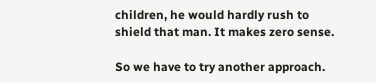children, he would hardly rush to shield that man. It makes zero sense.

So we have to try another approach.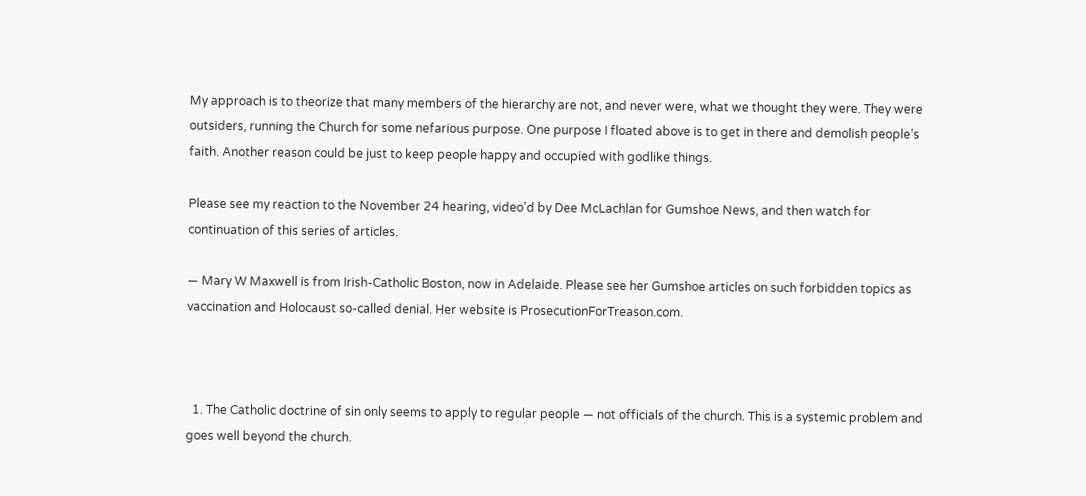My approach is to theorize that many members of the hierarchy are not, and never were, what we thought they were. They were outsiders, running the Church for some nefarious purpose. One purpose I floated above is to get in there and demolish people’s faith. Another reason could be just to keep people happy and occupied with godlike things.

Please see my reaction to the November 24 hearing, video’d by Dee McLachlan for Gumshoe News, and then watch for continuation of this series of articles.

— Mary W Maxwell is from Irish-Catholic Boston, now in Adelaide. Please see her Gumshoe articles on such forbidden topics as vaccination and Holocaust so-called denial. Her website is ProsecutionForTreason.com.



  1. The Catholic doctrine of sin only seems to apply to regular people — not officials of the church. This is a systemic problem and goes well beyond the church.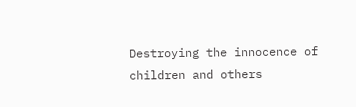Destroying the innocence of children and others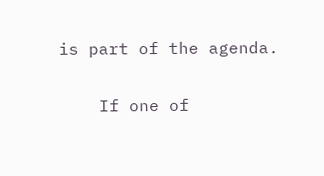is part of the agenda.

    If one of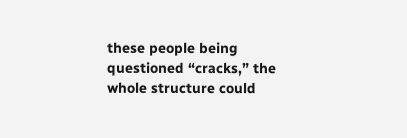these people being questioned “cracks,” the whole structure could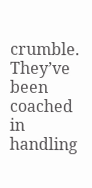crumble. They’ve been coached in handling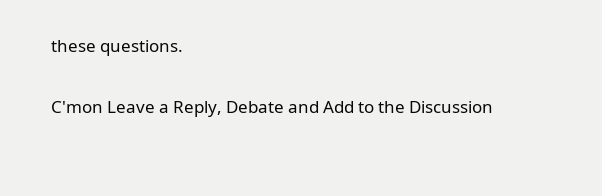these questions.

C'mon Leave a Reply, Debate and Add to the Discussion